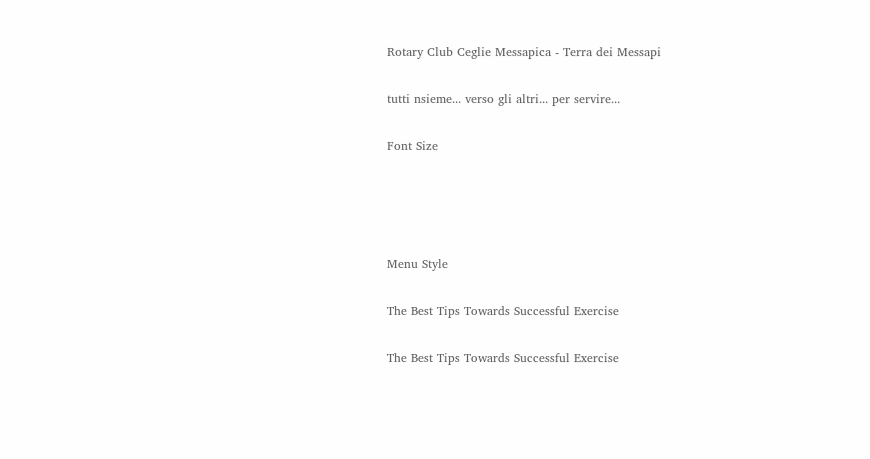Rotary Club Ceglie Messapica - Terra dei Messapi

tutti nsieme... verso gli altri... per servire...

Font Size




Menu Style

The Best Tips Towards Successful Exercise

The Best Tips Towards Successful Exercise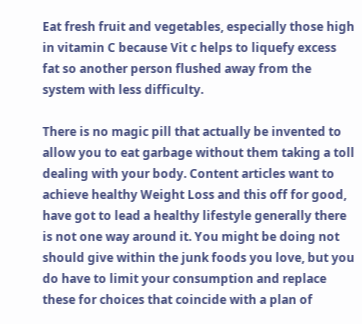Eat fresh fruit and vegetables, especially those high in vitamin C because Vit c helps to liquefy excess fat so another person flushed away from the system with less difficulty.

There is no magic pill that actually be invented to allow you to eat garbage without them taking a toll dealing with your body. Content articles want to achieve healthy Weight Loss and this off for good, have got to lead a healthy lifestyle generally there is not one way around it. You might be doing not should give within the junk foods you love, but you do have to limit your consumption and replace these for choices that coincide with a plan of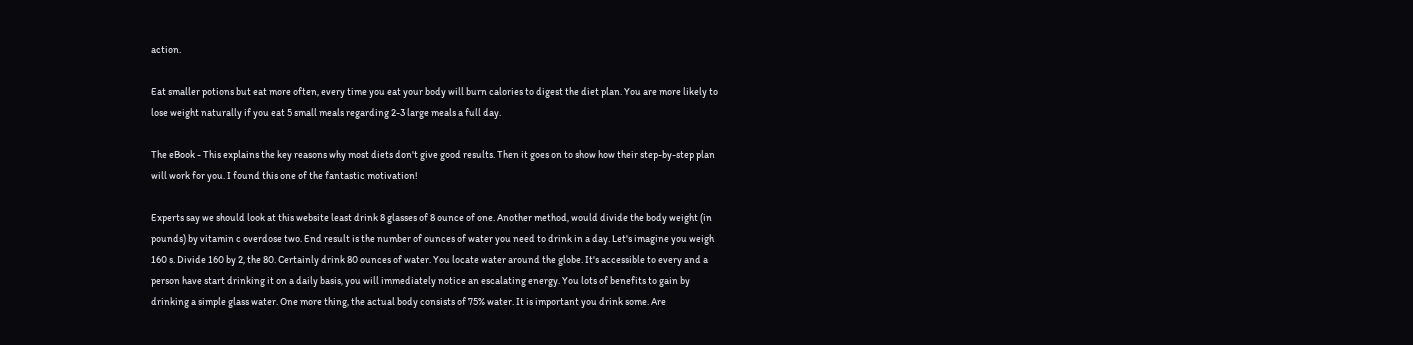action.

Eat smaller potions but eat more often, every time you eat your body will burn calories to digest the diet plan. You are more likely to lose weight naturally if you eat 5 small meals regarding 2-3 large meals a full day.

The eBook - This explains the key reasons why most diets don't give good results. Then it goes on to show how their step-by-step plan will work for you. I found this one of the fantastic motivation!

Experts say we should look at this website least drink 8 glasses of 8 ounce of one. Another method, would divide the body weight (in pounds) by vitamin c overdose two. End result is the number of ounces of water you need to drink in a day. Let's imagine you weigh 160 s. Divide 160 by 2, the 80. Certainly drink 80 ounces of water. You locate water around the globe. It's accessible to every and a person have start drinking it on a daily basis, you will immediately notice an escalating energy. You lots of benefits to gain by drinking a simple glass water. One more thing, the actual body consists of 75% water. It is important you drink some. Are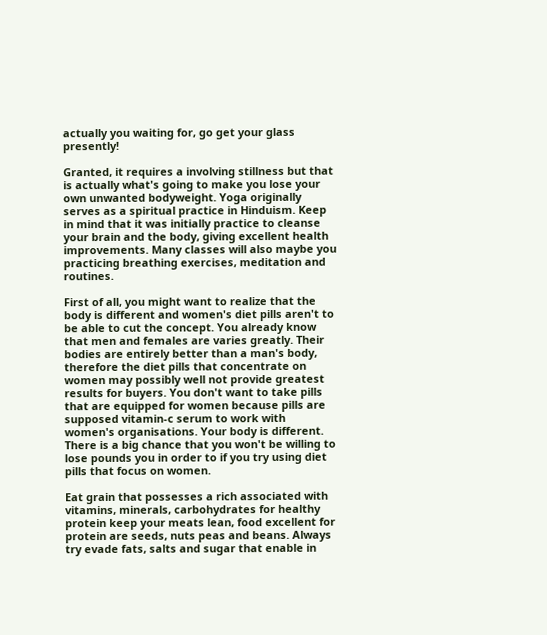actually you waiting for, go get your glass presently!

Granted, it requires a involving stillness but that is actually what's going to make you lose your own unwanted bodyweight. Yoga originally serves as a spiritual practice in Hinduism. Keep in mind that it was initially practice to cleanse your brain and the body, giving excellent health improvements. Many classes will also maybe you practicing breathing exercises, meditation and routines.

First of all, you might want to realize that the body is different and women's diet pills aren't to be able to cut the concept. You already know that men and females are varies greatly. Their bodies are entirely better than a man's body, therefore the diet pills that concentrate on women may possibly well not provide greatest results for buyers. You don't want to take pills that are equipped for women because pills are supposed vitamin-c serum to work with women's organisations. Your body is different. There is a big chance that you won't be willing to lose pounds you in order to if you try using diet pills that focus on women.

Eat grain that possesses a rich associated with vitamins, minerals, carbohydrates for healthy protein keep your meats lean, food excellent for protein are seeds, nuts peas and beans. Always try evade fats, salts and sugar that enable in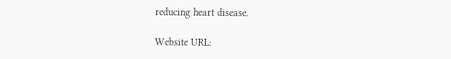reducing heart disease.

Website URL: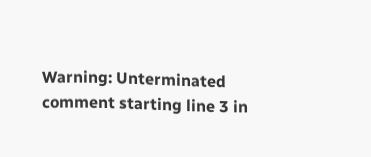Warning: Unterminated comment starting line 3 in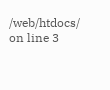/web/htdocs/ on line 3